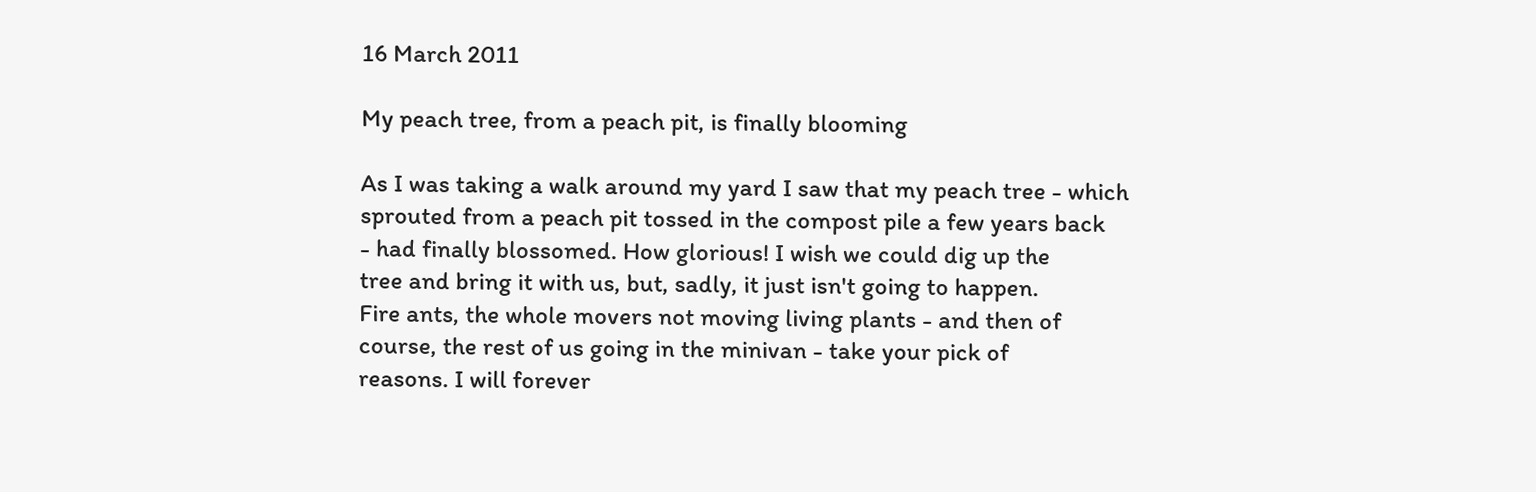16 March 2011

My peach tree, from a peach pit, is finally blooming

As I was taking a walk around my yard I saw that my peach tree - which
sprouted from a peach pit tossed in the compost pile a few years back
- had finally blossomed. How glorious! I wish we could dig up the
tree and bring it with us, but, sadly, it just isn't going to happen.
Fire ants, the whole movers not moving living plants - and then of
course, the rest of us going in the minivan - take your pick of
reasons. I will forever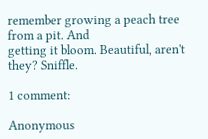remember growing a peach tree from a pit. And
getting it bloom. Beautiful, aren't they? Sniffle.

1 comment:

Anonymous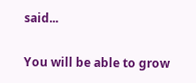said...

You will be able to grow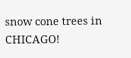snow cone trees in CHICAGO!